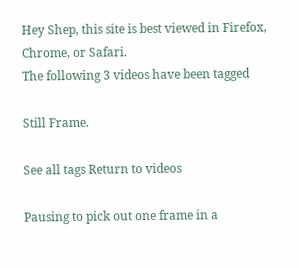Hey Shep, this site is best viewed in Firefox, Chrome, or Safari.
The following 3 videos have been tagged

Still Frame.

See all tags Return to videos

Pausing to pick out one frame in a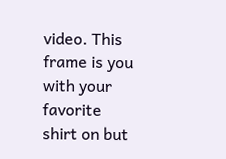video. This frame is you with your favorite shirt on but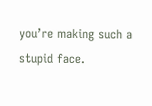you’re making such a stupid face.